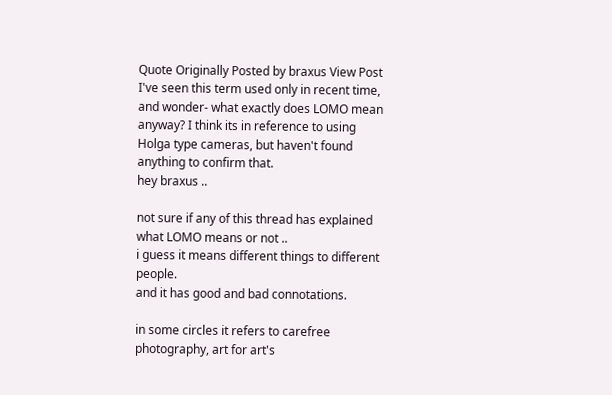Quote Originally Posted by braxus View Post
I've seen this term used only in recent time, and wonder- what exactly does LOMO mean anyway? I think its in reference to using Holga type cameras, but haven't found anything to confirm that.
hey braxus ..

not sure if any of this thread has explained what LOMO means or not ..
i guess it means different things to different people.
and it has good and bad connotations.

in some circles it refers to carefree photography, art for art's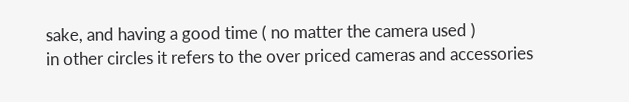sake, and having a good time ( no matter the camera used )
in other circles it refers to the over priced cameras and accessories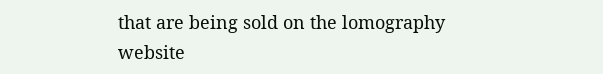that are being sold on the lomography website